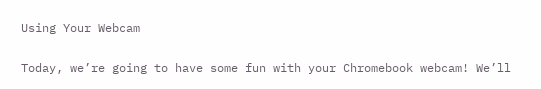Using Your Webcam

Today, we’re going to have some fun with your Chromebook webcam! We’ll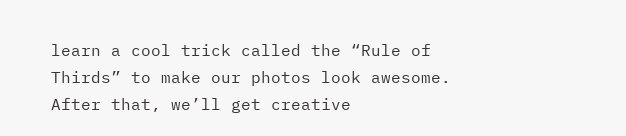learn a cool trick called the “Rule of Thirds” to make our photos look awesome. After that, we’ll get creative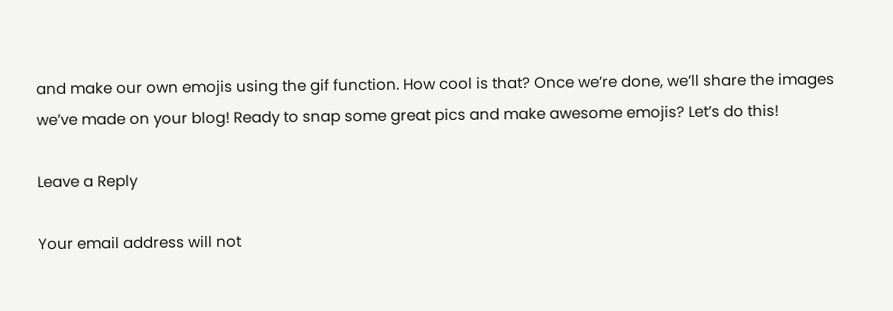and make our own emojis using the gif function. How cool is that? Once we’re done, we’ll share the images we’ve made on your blog! Ready to snap some great pics and make awesome emojis? Let’s do this!

Leave a Reply

Your email address will not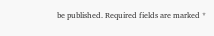be published. Required fields are marked *